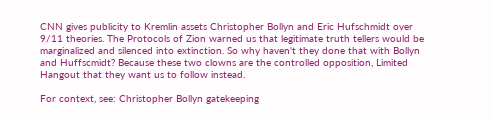CNN gives publicity to Kremlin assets Christopher Bollyn and Eric Hufschmidt over 9/11 theories. The Protocols of Zion warned us that legitimate truth tellers would be marginalized and silenced into extinction. So why haven't they done that with Bollyn and Huffscmidt? Because these two clowns are the controlled opposition, Limited Hangout that they want us to follow instead.

For context, see: Christopher Bollyn gatekeeping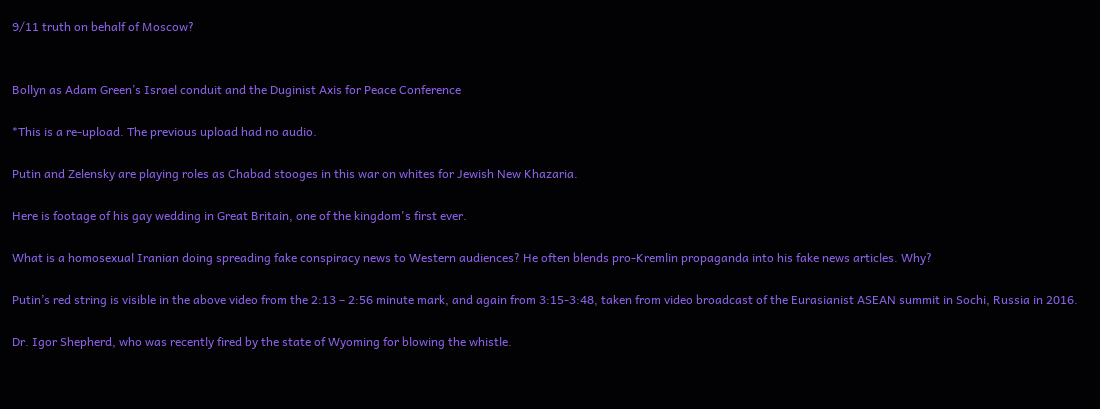9/11 truth on behalf of Moscow?


Bollyn as Adam Green’s Israel conduit and the Duginist Axis for Peace Conference

*This is a re-upload. The previous upload had no audio.

Putin and Zelensky are playing roles as Chabad stooges in this war on whites for Jewish New Khazaria.

Here is footage of his gay wedding in Great Britain, one of the kingdom's first ever.

What is a homosexual Iranian doing spreading fake conspiracy news to Western audiences? He often blends pro-Kremlin propaganda into his fake news articles. Why?

Putin’s red string is visible in the above video from the 2:13 – 2:56 minute mark, and again from 3:15-3:48, taken from video broadcast of the Eurasianist ASEAN summit in Sochi, Russia in 2016.

Dr. Igor Shepherd, who was recently fired by the state of Wyoming for blowing the whistle.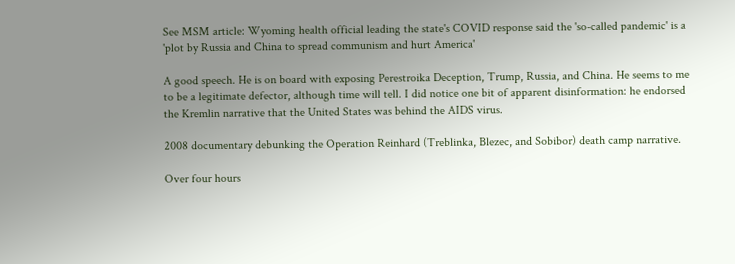See MSM article: Wyoming health official leading the state's COVID response said the 'so-called pandemic' is a 'plot by Russia and China to spread communism and hurt America'

A good speech. He is on board with exposing Perestroika Deception, Trump, Russia, and China. He seems to me to be a legitimate defector, although time will tell. I did notice one bit of apparent disinformation: he endorsed the Kremlin narrative that the United States was behind the AIDS virus.

2008 documentary debunking the Operation Reinhard (Treblinka, Blezec, and Sobibor) death camp narrative.

Over four hours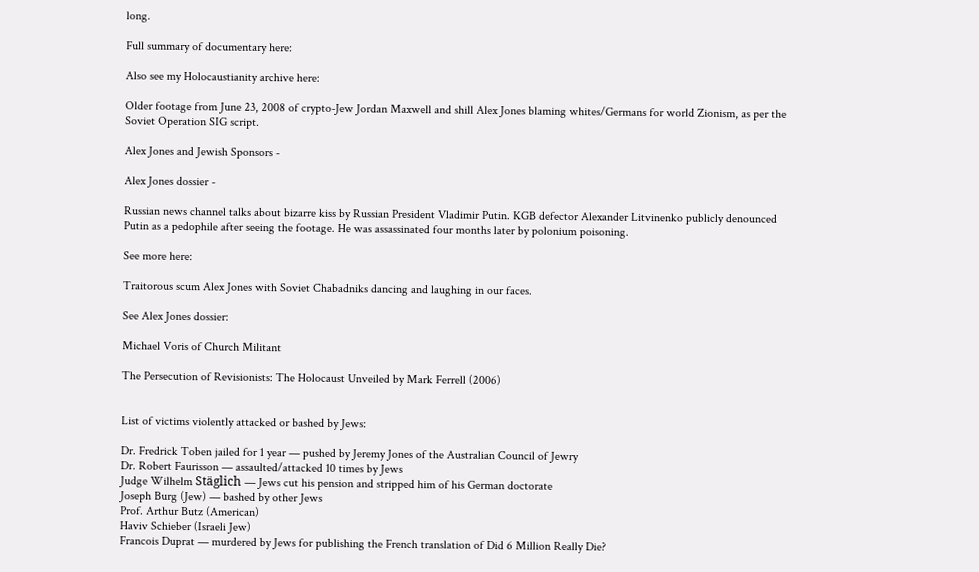long.

Full summary of documentary here:

Also see my Holocaustianity archive here:

Older footage from June 23, 2008 of crypto-Jew Jordan Maxwell and shill Alex Jones blaming whites/Germans for world Zionism, as per the Soviet Operation SIG script.

Alex Jones and Jewish Sponsors -

Alex Jones dossier -

Russian news channel talks about bizarre kiss by Russian President Vladimir Putin. KGB defector Alexander Litvinenko publicly denounced Putin as a pedophile after seeing the footage. He was assassinated four months later by polonium poisoning.

See more here:

Traitorous scum Alex Jones with Soviet Chabadniks dancing and laughing in our faces.

See Alex Jones dossier:

Michael Voris of Church Militant

The Persecution of Revisionists: The Holocaust Unveiled by Mark Ferrell (2006)


List of victims violently attacked or bashed by Jews:

Dr. Fredrick Toben jailed for 1 year — pushed by Jeremy Jones of the Australian Council of Jewry
Dr. Robert Faurisson — assaulted/attacked 10 times by Jews
Judge Wilhelm Stäglich — Jews cut his pension and stripped him of his German doctorate
Joseph Burg (Jew) — bashed by other Jews
Prof. Arthur Butz (American)
Haviv Schieber (Israeli Jew)
Francois Duprat — murdered by Jews for publishing the French translation of Did 6 Million Really Die?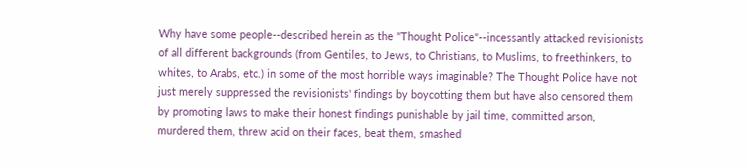Why have some people--described herein as the "Thought Police"--incessantly attacked revisionists of all different backgrounds (from Gentiles, to Jews, to Christians, to Muslims, to freethinkers, to whites, to Arabs, etc.) in some of the most horrible ways imaginable? The Thought Police have not just merely suppressed the revisionists' findings by boycotting them but have also censored them by promoting laws to make their honest findings punishable by jail time, committed arson, murdered them, threw acid on their faces, beat them, smashed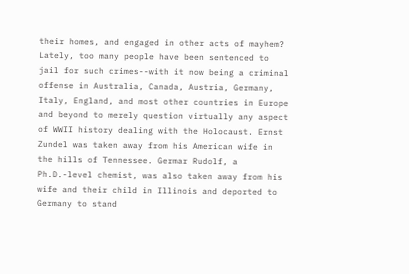their homes, and engaged in other acts of mayhem? Lately, too many people have been sentenced to jail for such crimes--with it now being a criminal offense in Australia, Canada, Austria, Germany, Italy, England, and most other countries in Europe and beyond to merely question virtually any aspect of WWII history dealing with the Holocaust. Ernst Zundel was taken away from his American wife in the hills of Tennessee. Germar Rudolf, a Ph.D.-level chemist, was also taken away from his wife and their child in Illinois and deported to Germany to stand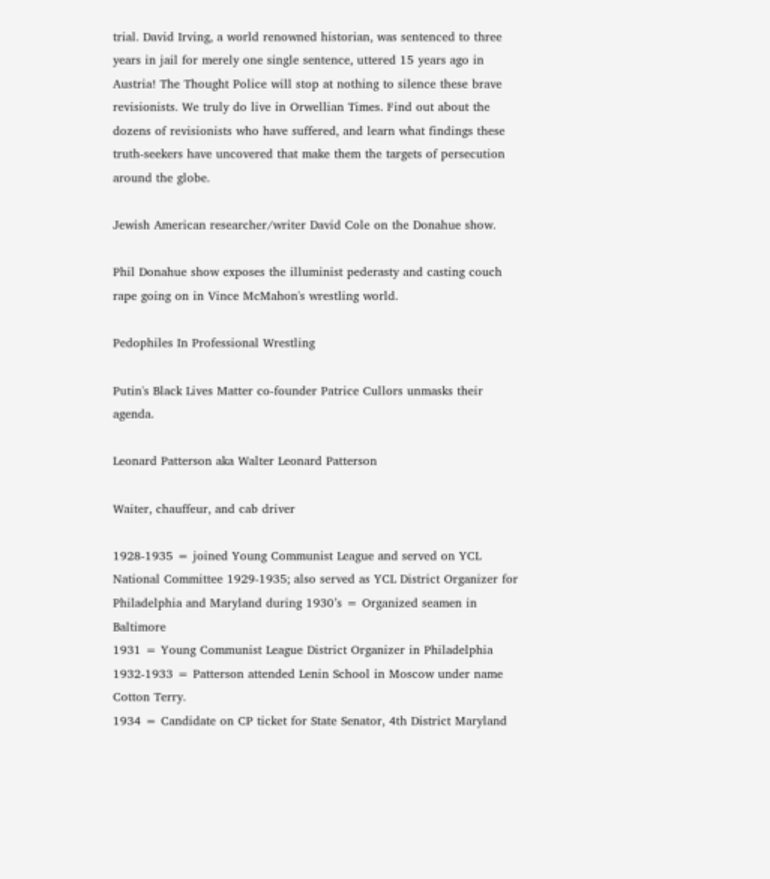trial. David Irving, a world renowned historian, was sentenced to three years in jail for merely one single sentence, uttered 15 years ago in Austria! The Thought Police will stop at nothing to silence these brave revisionists. We truly do live in Orwellian Times. Find out about the dozens of revisionists who have suffered, and learn what findings these truth-seekers have uncovered that make them the targets of persecution around the globe.

Jewish American researcher/writer David Cole on the Donahue show.

Phil Donahue show exposes the illuminist pederasty and casting couch rape going on in Vince McMahon's wrestling world.

Pedophiles In Professional Wrestling

Putin's Black Lives Matter co-founder Patrice Cullors unmasks their agenda.

Leonard Patterson aka Walter Leonard Patterson

Waiter, chauffeur, and cab driver

1928-1935 = joined Young Communist League and served on YCL National Committee 1929-1935; also served as YCL District Organizer for Philadelphia and Maryland during 1930’s = Organized seamen in Baltimore
1931 = Young Communist League District Organizer in Philadelphia
1932-1933 = Patterson attended Lenin School in Moscow under name Cotton Terry.
1934 = Candidate on CP ticket for State Senator, 4th District Maryland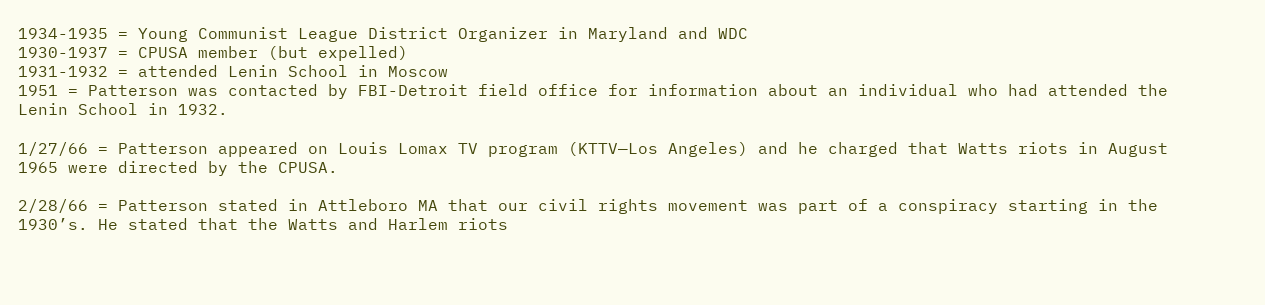1934-1935 = Young Communist League District Organizer in Maryland and WDC
1930-1937 = CPUSA member (but expelled)
1931-1932 = attended Lenin School in Moscow
1951 = Patterson was contacted by FBI-Detroit field office for information about an individual who had attended the Lenin School in 1932.

1/27/66 = Patterson appeared on Louis Lomax TV program (KTTV—Los Angeles) and he charged that Watts riots in August 1965 were directed by the CPUSA.

2/28/66 = Patterson stated in Attleboro MA that our civil rights movement was part of a conspiracy starting in the 1930’s. He stated that the Watts and Harlem riots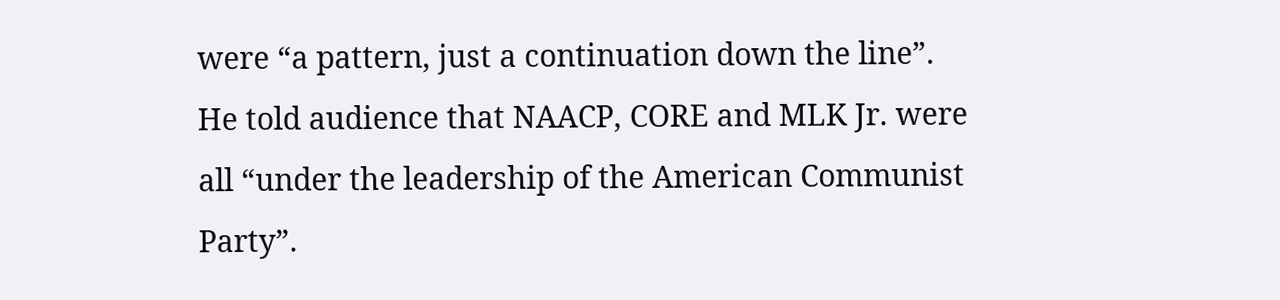were “a pattern, just a continuation down the line”. He told audience that NAACP, CORE and MLK Jr. were all “under the leadership of the American Communist Party”.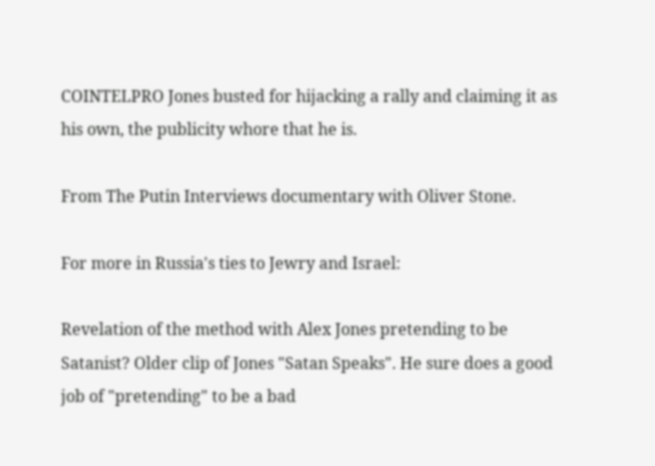COINTELPRO Jones busted for hijacking a rally and claiming it as his own, the publicity whore that he is.

From The Putin Interviews documentary with Oliver Stone.

For more in Russia's ties to Jewry and Israel:

Revelation of the method with Alex Jones pretending to be Satanist? Older clip of Jones "Satan Speaks". He sure does a good job of "pretending" to be a bad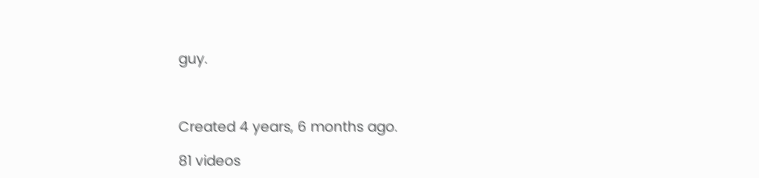guy.



Created 4 years, 6 months ago.

81 videos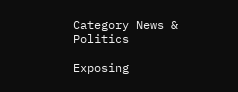Category News & Politics

Exposing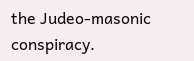the Judeo-masonic conspiracy.